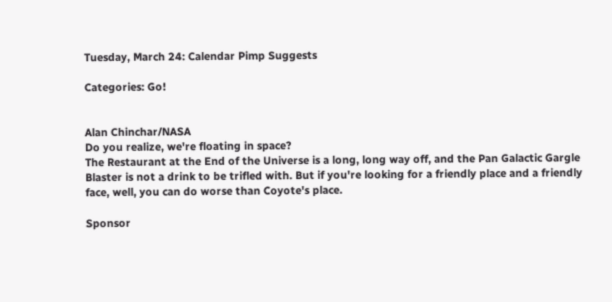Tuesday, March 24: Calendar Pimp Suggests

Categories: Go!


Alan Chinchar/NASA
Do you realize, we're floating in space?
The Restaurant at the End of the Universe is a long, long way off, and the Pan Galactic Gargle Blaster is not a drink to be trifled with. But if you're looking for a friendly place and a friendly face, well, you can do worse than Coyote's place.

Sponsor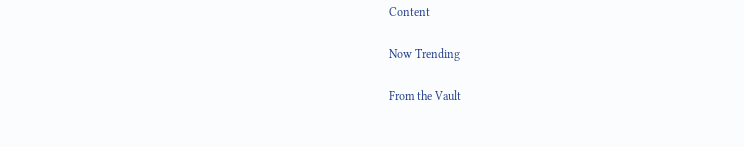Content

Now Trending

From the Vault